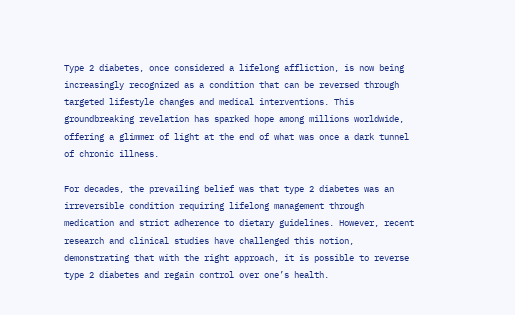Type 2 diabetes, once considered a lifelong affliction, is now being increasingly recognized as a condition that can be reversed through targeted lifestyle changes and medical interventions. This groundbreaking revelation has sparked hope among millions worldwide, offering a glimmer of light at the end of what was once a dark tunnel of chronic illness.

For decades, the prevailing belief was that type 2 diabetes was an irreversible condition requiring lifelong management through medication and strict adherence to dietary guidelines. However, recent research and clinical studies have challenged this notion, demonstrating that with the right approach, it is possible to reverse type 2 diabetes and regain control over one’s health.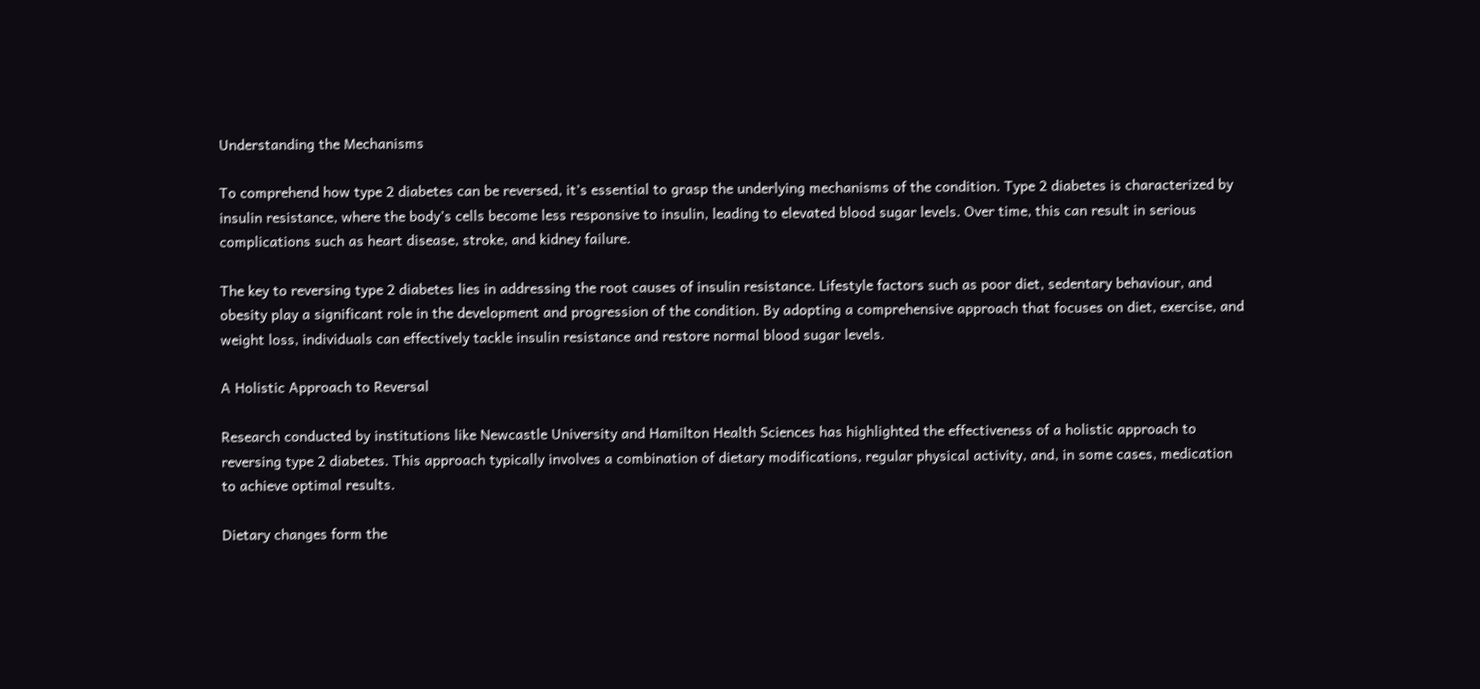Understanding the Mechanisms

To comprehend how type 2 diabetes can be reversed, it’s essential to grasp the underlying mechanisms of the condition. Type 2 diabetes is characterized by insulin resistance, where the body’s cells become less responsive to insulin, leading to elevated blood sugar levels. Over time, this can result in serious complications such as heart disease, stroke, and kidney failure.

The key to reversing type 2 diabetes lies in addressing the root causes of insulin resistance. Lifestyle factors such as poor diet, sedentary behaviour, and obesity play a significant role in the development and progression of the condition. By adopting a comprehensive approach that focuses on diet, exercise, and weight loss, individuals can effectively tackle insulin resistance and restore normal blood sugar levels.

A Holistic Approach to Reversal

Research conducted by institutions like Newcastle University and Hamilton Health Sciences has highlighted the effectiveness of a holistic approach to reversing type 2 diabetes. This approach typically involves a combination of dietary modifications, regular physical activity, and, in some cases, medication to achieve optimal results.

Dietary changes form the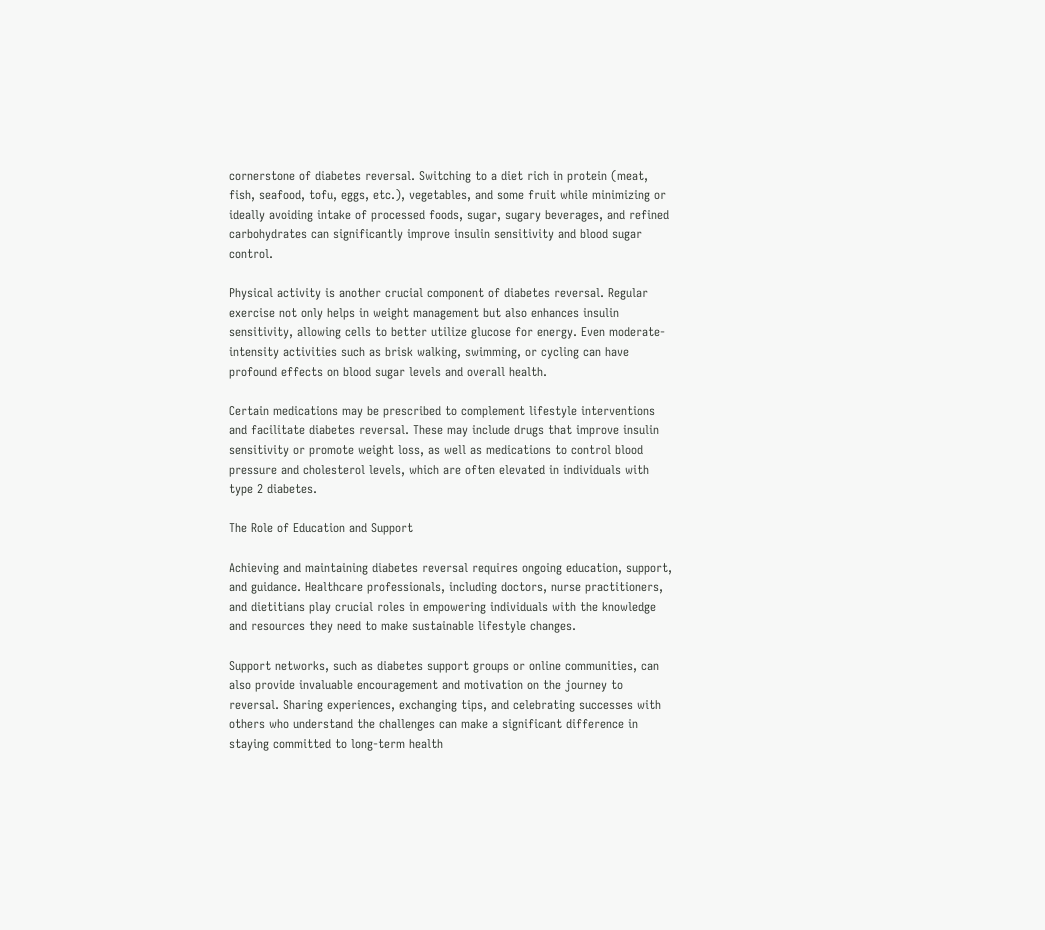cornerstone of diabetes reversal. Switching to a diet rich in protein (meat, fish, seafood, tofu, eggs, etc.), vegetables, and some fruit while minimizing or ideally avoiding intake of processed foods, sugar, sugary beverages, and refined carbohydrates can significantly improve insulin sensitivity and blood sugar control.

Physical activity is another crucial component of diabetes reversal. Regular exercise not only helps in weight management but also enhances insulin sensitivity, allowing cells to better utilize glucose for energy. Even moderate-intensity activities such as brisk walking, swimming, or cycling can have profound effects on blood sugar levels and overall health.

Certain medications may be prescribed to complement lifestyle interventions and facilitate diabetes reversal. These may include drugs that improve insulin sensitivity or promote weight loss, as well as medications to control blood pressure and cholesterol levels, which are often elevated in individuals with type 2 diabetes.

The Role of Education and Support

Achieving and maintaining diabetes reversal requires ongoing education, support, and guidance. Healthcare professionals, including doctors, nurse practitioners, and dietitians play crucial roles in empowering individuals with the knowledge and resources they need to make sustainable lifestyle changes.

Support networks, such as diabetes support groups or online communities, can also provide invaluable encouragement and motivation on the journey to reversal. Sharing experiences, exchanging tips, and celebrating successes with others who understand the challenges can make a significant difference in staying committed to long-term health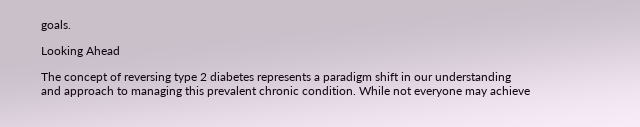goals.

Looking Ahead

The concept of reversing type 2 diabetes represents a paradigm shift in our understanding and approach to managing this prevalent chronic condition. While not everyone may achieve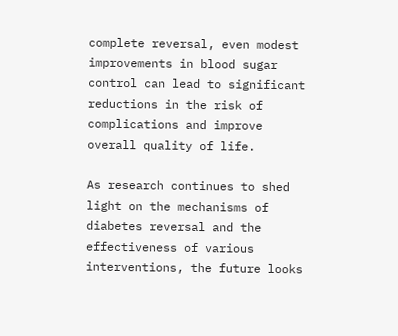complete reversal, even modest improvements in blood sugar control can lead to significant reductions in the risk of complications and improve overall quality of life.

As research continues to shed light on the mechanisms of diabetes reversal and the effectiveness of various interventions, the future looks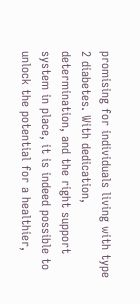promising for individuals living with type 2 diabetes. With dedication, determination, and the right support system in place, it is indeed possible to unlock the potential for a healthier,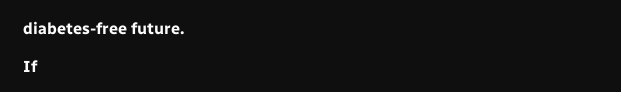diabetes-free future.

If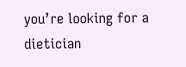you’re looking for a dietician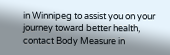in Winnipeg to assist you on your journey toward better health, contact Body Measure in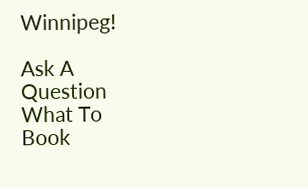Winnipeg!

Ask A Question
What To Book